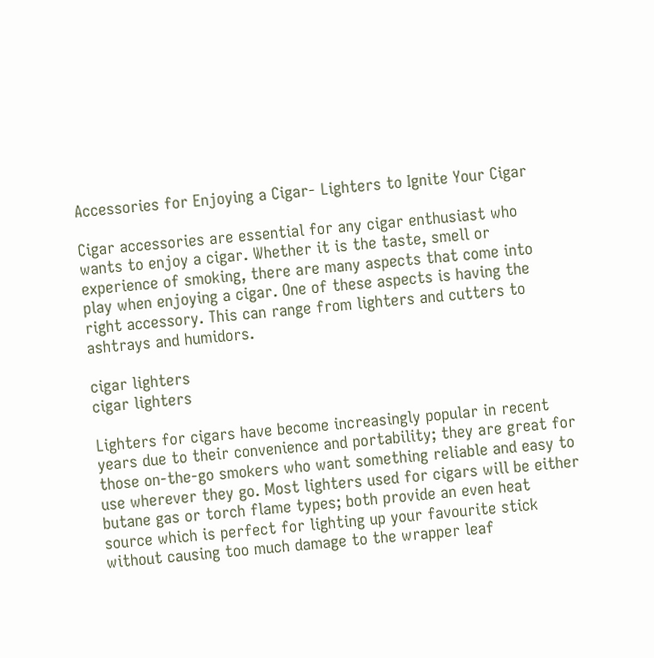Accessories for Enjoying a Cigar- Lighters to Ignite Your Cigar

Cigar accessories are essential for any cigar enthusiast who wants to enjoy a cigar. Whether it is the taste, smell or experience of smoking, there are many aspects that come into play when enjoying a cigar. One of these aspects is having the right accessory. This can range from lighters and cutters to ashtrays and humidors.

cigar lighters
cigar lighters

Lighters for cigars have become increasingly popular in recent years due to their convenience and portability; they are great for those on-the-go smokers who want something reliable and easy to use wherever they go. Most lighters used for cigars will be either butane gas or torch flame types; both provide an even heat source which is perfect for lighting up your favourite stick without causing too much damage to the wrapper leaf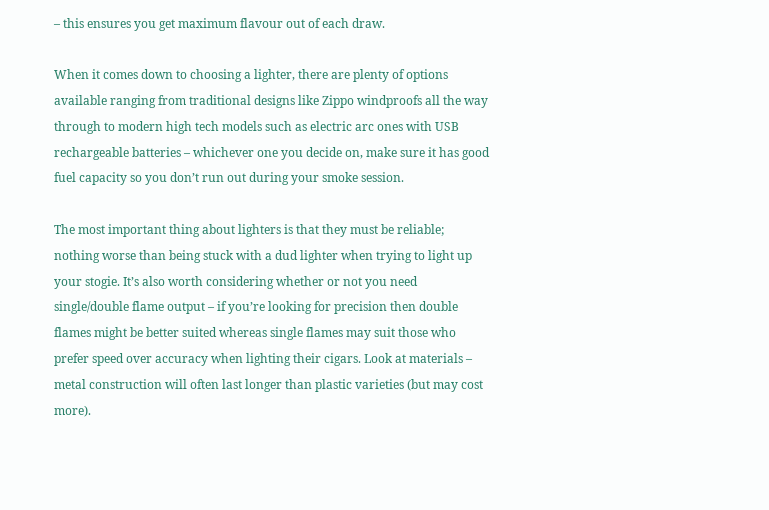– this ensures you get maximum flavour out of each draw.

When it comes down to choosing a lighter, there are plenty of options available ranging from traditional designs like Zippo windproofs all the way through to modern high tech models such as electric arc ones with USB rechargeable batteries – whichever one you decide on, make sure it has good fuel capacity so you don’t run out during your smoke session.

The most important thing about lighters is that they must be reliable; nothing worse than being stuck with a dud lighter when trying to light up your stogie. It’s also worth considering whether or not you need single/double flame output – if you’re looking for precision then double flames might be better suited whereas single flames may suit those who prefer speed over accuracy when lighting their cigars. Look at materials – metal construction will often last longer than plastic varieties (but may cost more).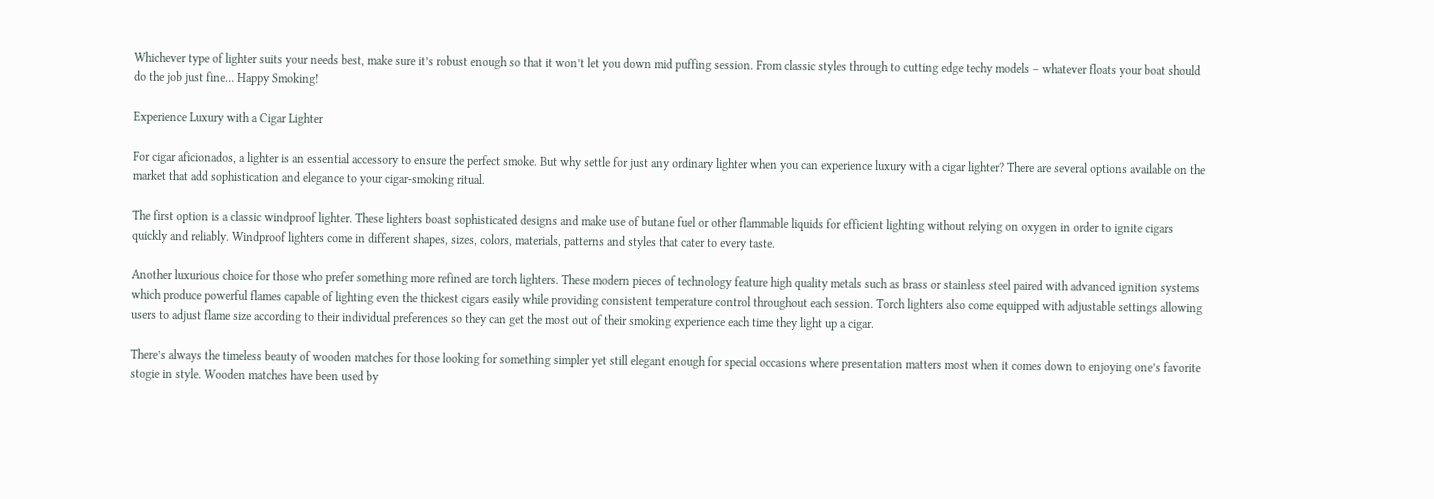Whichever type of lighter suits your needs best, make sure it’s robust enough so that it won’t let you down mid puffing session. From classic styles through to cutting edge techy models – whatever floats your boat should do the job just fine… Happy Smoking!

Experience Luxury with a Cigar Lighter

For cigar aficionados, a lighter is an essential accessory to ensure the perfect smoke. But why settle for just any ordinary lighter when you can experience luxury with a cigar lighter? There are several options available on the market that add sophistication and elegance to your cigar-smoking ritual.

The first option is a classic windproof lighter. These lighters boast sophisticated designs and make use of butane fuel or other flammable liquids for efficient lighting without relying on oxygen in order to ignite cigars quickly and reliably. Windproof lighters come in different shapes, sizes, colors, materials, patterns and styles that cater to every taste.

Another luxurious choice for those who prefer something more refined are torch lighters. These modern pieces of technology feature high quality metals such as brass or stainless steel paired with advanced ignition systems which produce powerful flames capable of lighting even the thickest cigars easily while providing consistent temperature control throughout each session. Torch lighters also come equipped with adjustable settings allowing users to adjust flame size according to their individual preferences so they can get the most out of their smoking experience each time they light up a cigar.

There’s always the timeless beauty of wooden matches for those looking for something simpler yet still elegant enough for special occasions where presentation matters most when it comes down to enjoying one’s favorite stogie in style. Wooden matches have been used by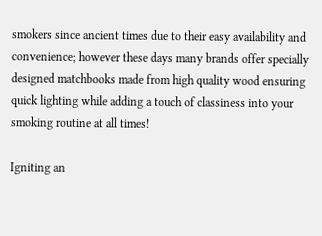smokers since ancient times due to their easy availability and convenience; however these days many brands offer specially designed matchbooks made from high quality wood ensuring quick lighting while adding a touch of classiness into your smoking routine at all times!

Igniting an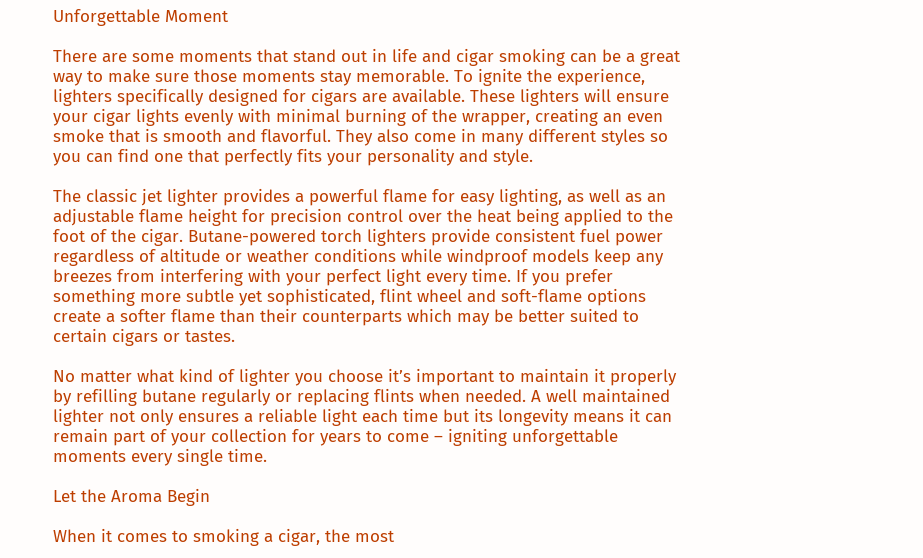Unforgettable Moment

There are some moments that stand out in life and cigar smoking can be a great way to make sure those moments stay memorable. To ignite the experience, lighters specifically designed for cigars are available. These lighters will ensure your cigar lights evenly with minimal burning of the wrapper, creating an even smoke that is smooth and flavorful. They also come in many different styles so you can find one that perfectly fits your personality and style.

The classic jet lighter provides a powerful flame for easy lighting, as well as an adjustable flame height for precision control over the heat being applied to the foot of the cigar. Butane-powered torch lighters provide consistent fuel power regardless of altitude or weather conditions while windproof models keep any breezes from interfering with your perfect light every time. If you prefer something more subtle yet sophisticated, flint wheel and soft-flame options create a softer flame than their counterparts which may be better suited to certain cigars or tastes.

No matter what kind of lighter you choose it’s important to maintain it properly by refilling butane regularly or replacing flints when needed. A well maintained lighter not only ensures a reliable light each time but its longevity means it can remain part of your collection for years to come – igniting unforgettable moments every single time.

Let the Aroma Begin

When it comes to smoking a cigar, the most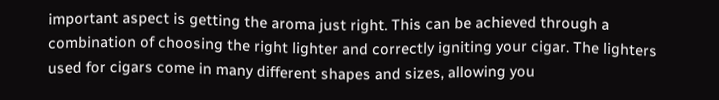important aspect is getting the aroma just right. This can be achieved through a combination of choosing the right lighter and correctly igniting your cigar. The lighters used for cigars come in many different shapes and sizes, allowing you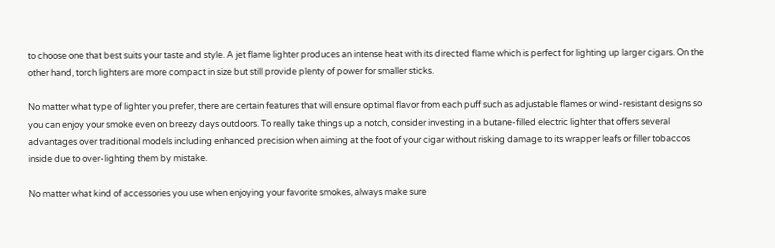to choose one that best suits your taste and style. A jet flame lighter produces an intense heat with its directed flame which is perfect for lighting up larger cigars. On the other hand, torch lighters are more compact in size but still provide plenty of power for smaller sticks.

No matter what type of lighter you prefer, there are certain features that will ensure optimal flavor from each puff such as adjustable flames or wind-resistant designs so you can enjoy your smoke even on breezy days outdoors. To really take things up a notch, consider investing in a butane-filled electric lighter that offers several advantages over traditional models including enhanced precision when aiming at the foot of your cigar without risking damage to its wrapper leafs or filler tobaccos inside due to over-lighting them by mistake.

No matter what kind of accessories you use when enjoying your favorite smokes, always make sure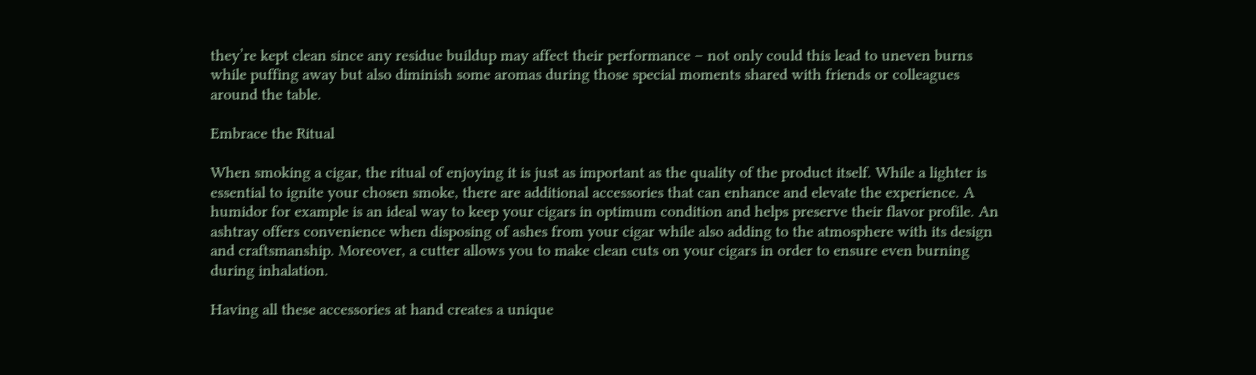they’re kept clean since any residue buildup may affect their performance – not only could this lead to uneven burns while puffing away but also diminish some aromas during those special moments shared with friends or colleagues around the table.

Embrace the Ritual

When smoking a cigar, the ritual of enjoying it is just as important as the quality of the product itself. While a lighter is essential to ignite your chosen smoke, there are additional accessories that can enhance and elevate the experience. A humidor for example is an ideal way to keep your cigars in optimum condition and helps preserve their flavor profile. An ashtray offers convenience when disposing of ashes from your cigar while also adding to the atmosphere with its design and craftsmanship. Moreover, a cutter allows you to make clean cuts on your cigars in order to ensure even burning during inhalation.

Having all these accessories at hand creates a unique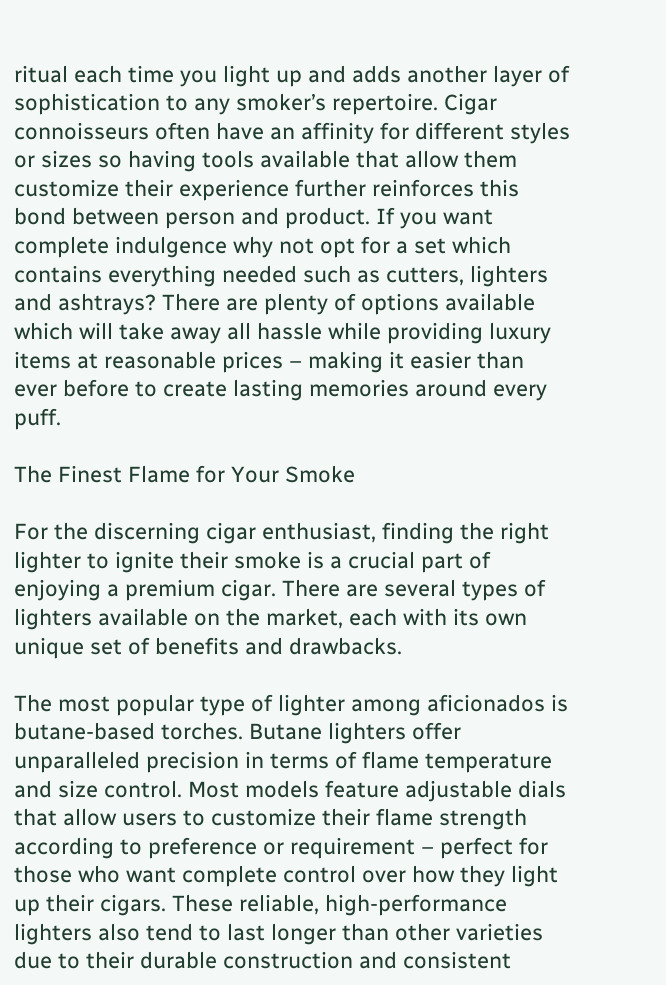ritual each time you light up and adds another layer of sophistication to any smoker’s repertoire. Cigar connoisseurs often have an affinity for different styles or sizes so having tools available that allow them customize their experience further reinforces this bond between person and product. If you want complete indulgence why not opt for a set which contains everything needed such as cutters, lighters and ashtrays? There are plenty of options available which will take away all hassle while providing luxury items at reasonable prices – making it easier than ever before to create lasting memories around every puff.

The Finest Flame for Your Smoke

For the discerning cigar enthusiast, finding the right lighter to ignite their smoke is a crucial part of enjoying a premium cigar. There are several types of lighters available on the market, each with its own unique set of benefits and drawbacks.

The most popular type of lighter among aficionados is butane-based torches. Butane lighters offer unparalleled precision in terms of flame temperature and size control. Most models feature adjustable dials that allow users to customize their flame strength according to preference or requirement – perfect for those who want complete control over how they light up their cigars. These reliable, high-performance lighters also tend to last longer than other varieties due to their durable construction and consistent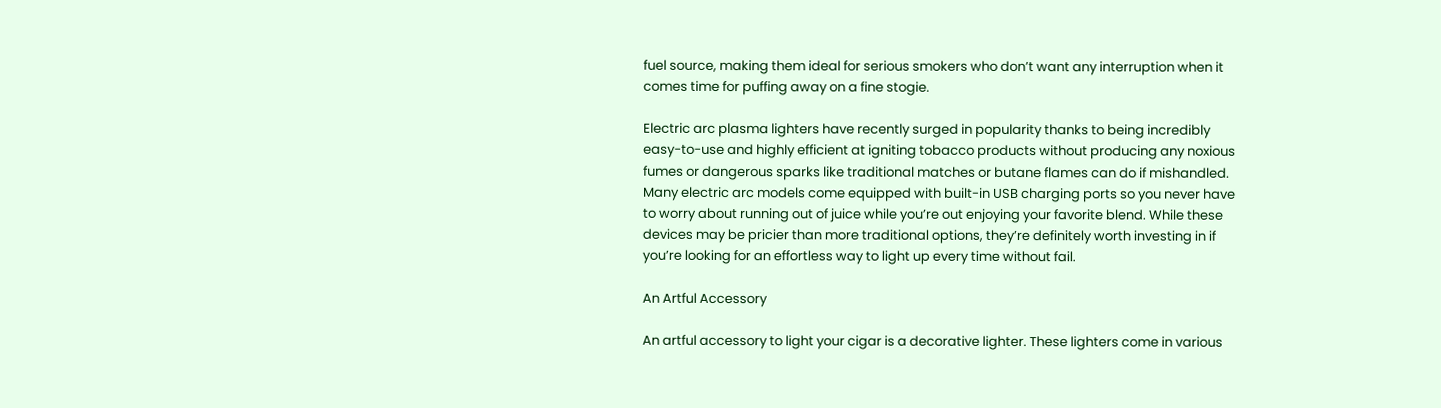fuel source, making them ideal for serious smokers who don’t want any interruption when it comes time for puffing away on a fine stogie.

Electric arc plasma lighters have recently surged in popularity thanks to being incredibly easy-to-use and highly efficient at igniting tobacco products without producing any noxious fumes or dangerous sparks like traditional matches or butane flames can do if mishandled. Many electric arc models come equipped with built-in USB charging ports so you never have to worry about running out of juice while you’re out enjoying your favorite blend. While these devices may be pricier than more traditional options, they’re definitely worth investing in if you’re looking for an effortless way to light up every time without fail.

An Artful Accessory

An artful accessory to light your cigar is a decorative lighter. These lighters come in various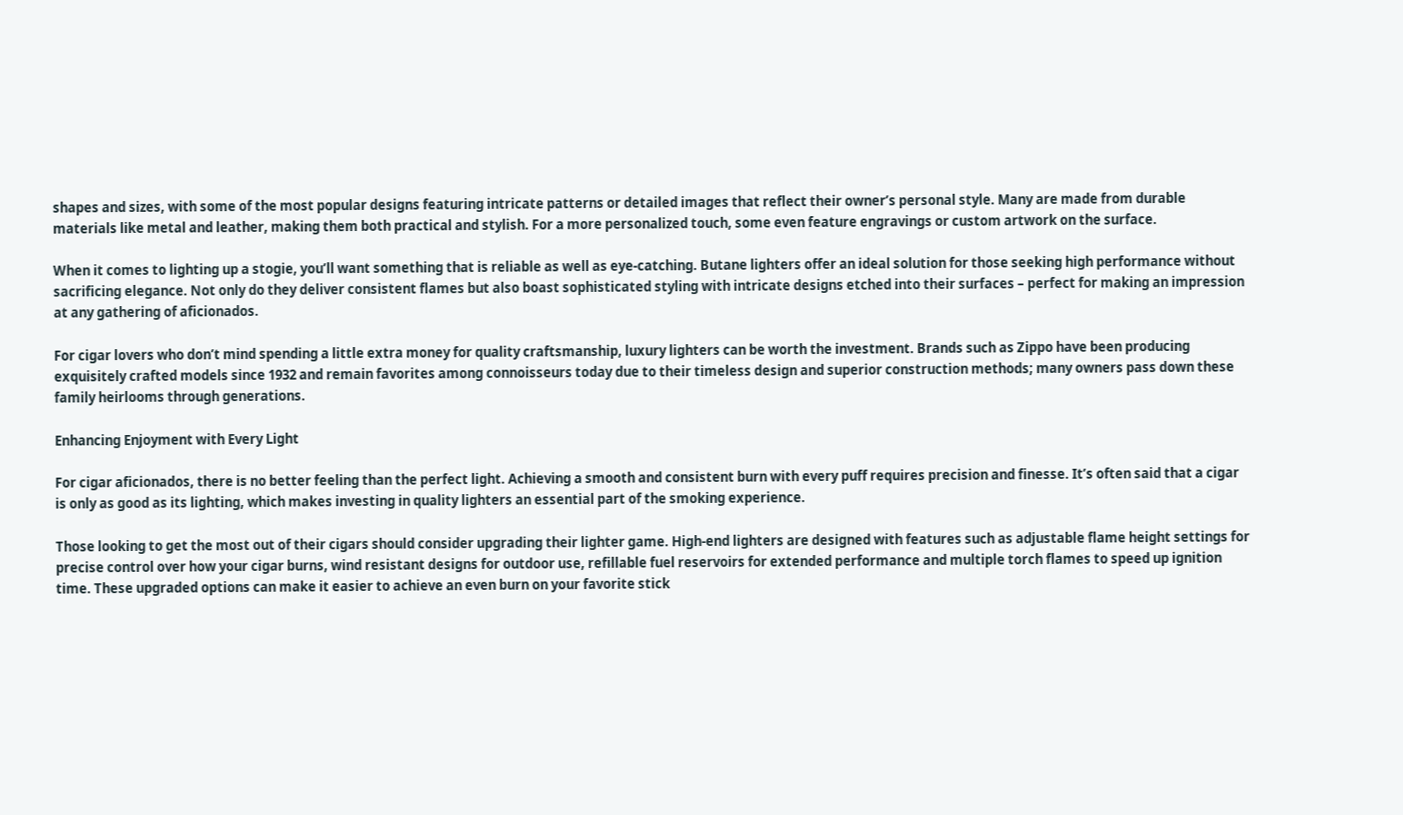shapes and sizes, with some of the most popular designs featuring intricate patterns or detailed images that reflect their owner’s personal style. Many are made from durable materials like metal and leather, making them both practical and stylish. For a more personalized touch, some even feature engravings or custom artwork on the surface.

When it comes to lighting up a stogie, you’ll want something that is reliable as well as eye-catching. Butane lighters offer an ideal solution for those seeking high performance without sacrificing elegance. Not only do they deliver consistent flames but also boast sophisticated styling with intricate designs etched into their surfaces – perfect for making an impression at any gathering of aficionados.

For cigar lovers who don’t mind spending a little extra money for quality craftsmanship, luxury lighters can be worth the investment. Brands such as Zippo have been producing exquisitely crafted models since 1932 and remain favorites among connoisseurs today due to their timeless design and superior construction methods; many owners pass down these family heirlooms through generations.

Enhancing Enjoyment with Every Light

For cigar aficionados, there is no better feeling than the perfect light. Achieving a smooth and consistent burn with every puff requires precision and finesse. It’s often said that a cigar is only as good as its lighting, which makes investing in quality lighters an essential part of the smoking experience.

Those looking to get the most out of their cigars should consider upgrading their lighter game. High-end lighters are designed with features such as adjustable flame height settings for precise control over how your cigar burns, wind resistant designs for outdoor use, refillable fuel reservoirs for extended performance and multiple torch flames to speed up ignition time. These upgraded options can make it easier to achieve an even burn on your favorite stick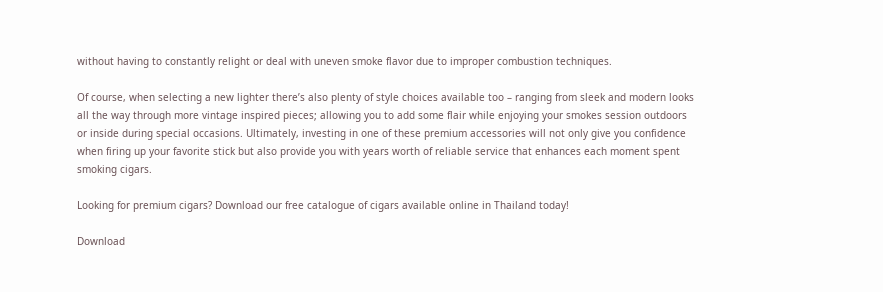without having to constantly relight or deal with uneven smoke flavor due to improper combustion techniques.

Of course, when selecting a new lighter there’s also plenty of style choices available too – ranging from sleek and modern looks all the way through more vintage inspired pieces; allowing you to add some flair while enjoying your smokes session outdoors or inside during special occasions. Ultimately, investing in one of these premium accessories will not only give you confidence when firing up your favorite stick but also provide you with years worth of reliable service that enhances each moment spent smoking cigars.

Looking for premium cigars? Download our free catalogue of cigars available online in Thailand today!

Download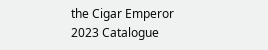the Cigar Emperor
2023 Catalogue